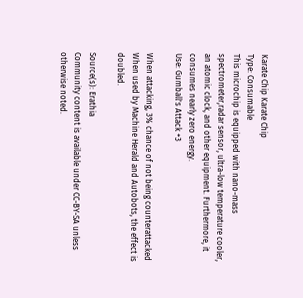Karate Chip Karate Chip
Type: Consumable
This microchip is equipped with nano-mass spectrometer,radar sensor, ultra-low temperature cooler, an atomic clock, and other equipment. Furthermore, it consumes nearly zero energy.
Use: Gumball's Attack +3

When attacking, 3% chance of not being counterattacked
When used by Machine Herald and Autobots, the effect is doubled.

Source(s): Erathia
Community content is available under CC-BY-SA unless otherwise noted.